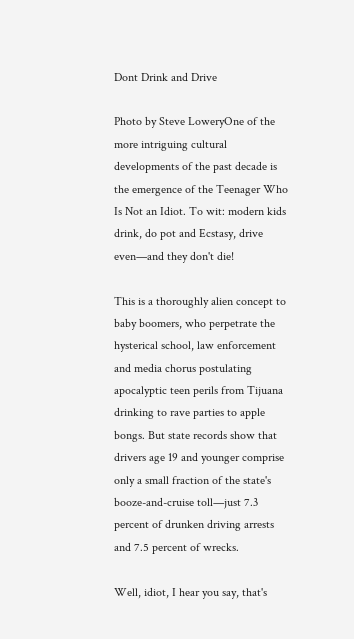Dont Drink and Drive

Photo by Steve LoweryOne of the more intriguing cultural developments of the past decade is the emergence of the Teenager Who Is Not an Idiot. To wit: modern kids drink, do pot and Ecstasy, drive even—and they don't die!

This is a thoroughly alien concept to baby boomers, who perpetrate the hysterical school, law enforcement and media chorus postulating apocalyptic teen perils from Tijuana drinking to rave parties to apple bongs. But state records show that drivers age 19 and younger comprise only a small fraction of the state's booze-and-cruise toll—just 7.3 percent of drunken driving arrests and 7.5 percent of wrecks.

Well, idiot, I hear you say, that's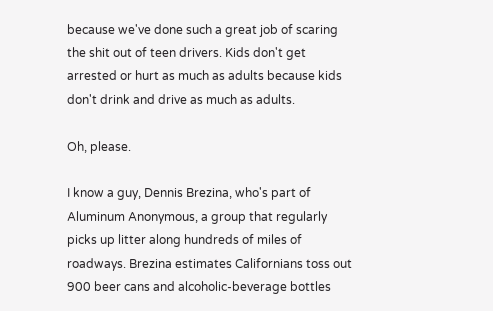because we've done such a great job of scaring the shit out of teen drivers. Kids don't get arrested or hurt as much as adults because kids don't drink and drive as much as adults.

Oh, please.

I know a guy, Dennis Brezina, who's part of Aluminum Anonymous, a group that regularly picks up litter along hundreds of miles of roadways. Brezina estimates Californians toss out 900 beer cans and alcoholic-beverage bottles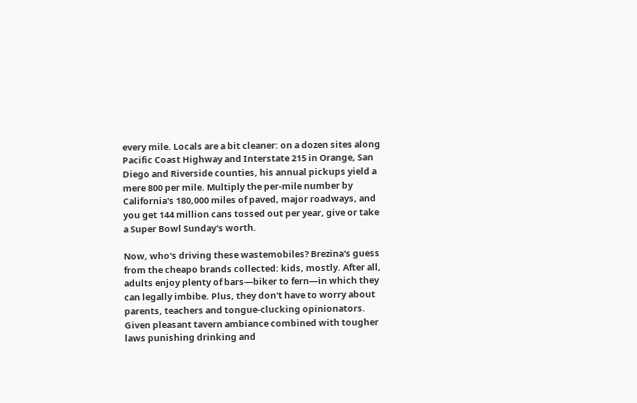every mile. Locals are a bit cleaner: on a dozen sites along Pacific Coast Highway and Interstate 215 in Orange, San Diego and Riverside counties, his annual pickups yield a mere 800 per mile. Multiply the per-mile number by California's 180,000 miles of paved, major roadways, and you get 144 million cans tossed out per year, give or take a Super Bowl Sunday's worth.

Now, who's driving these wastemobiles? Brezina's guess from the cheapo brands collected: kids, mostly. After all, adults enjoy plenty of bars—biker to fern—in which they can legally imbibe. Plus, they don't have to worry about parents, teachers and tongue-clucking opinionators. Given pleasant tavern ambiance combined with tougher laws punishing drinking and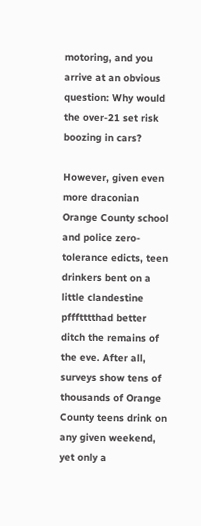motoring, and you arrive at an obvious question: Why would the over-21 set risk boozing in cars?

However, given even more draconian Orange County school and police zero-tolerance edicts, teen drinkers bent on a little clandestine pffftttthad better ditch the remains of the eve. After all, surveys show tens of thousands of Orange County teens drink on any given weekend, yet only a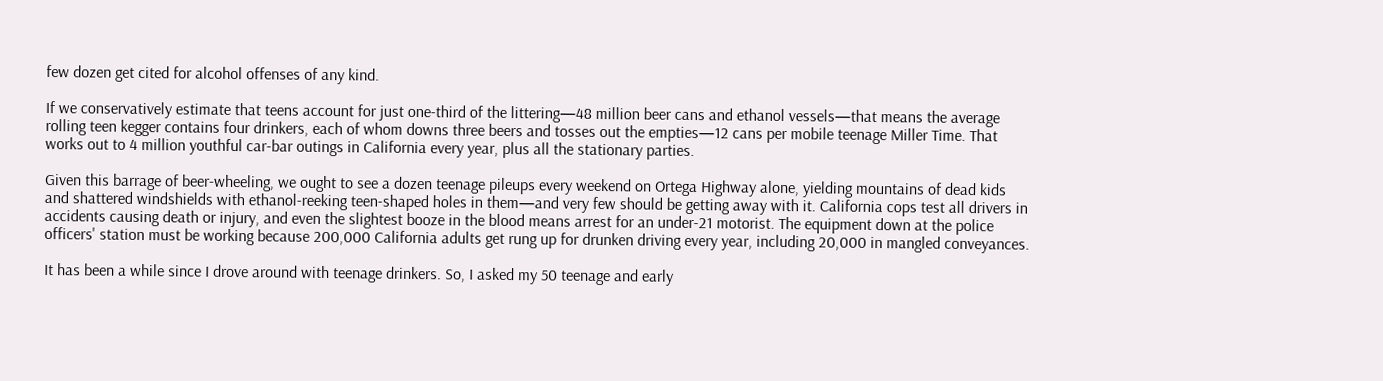few dozen get cited for alcohol offenses of any kind.

If we conservatively estimate that teens account for just one-third of the littering—48 million beer cans and ethanol vessels—that means the average rolling teen kegger contains four drinkers, each of whom downs three beers and tosses out the empties—12 cans per mobile teenage Miller Time. That works out to 4 million youthful car-bar outings in California every year, plus all the stationary parties.

Given this barrage of beer-wheeling, we ought to see a dozen teenage pileups every weekend on Ortega Highway alone, yielding mountains of dead kids and shattered windshields with ethanol-reeking teen-shaped holes in them—and very few should be getting away with it. California cops test all drivers in accidents causing death or injury, and even the slightest booze in the blood means arrest for an under-21 motorist. The equipment down at the police officers' station must be working because 200,000 California adults get rung up for drunken driving every year, including 20,000 in mangled conveyances.

It has been a while since I drove around with teenage drinkers. So, I asked my 50 teenage and early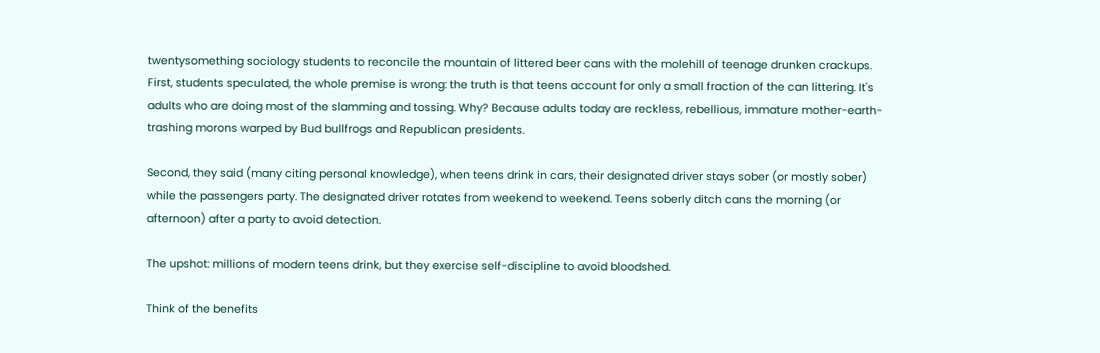twentysomething sociology students to reconcile the mountain of littered beer cans with the molehill of teenage drunken crackups. First, students speculated, the whole premise is wrong: the truth is that teens account for only a small fraction of the can littering. It's adults who are doing most of the slamming and tossing. Why? Because adults today are reckless, rebellious, immature mother-earth-trashing morons warped by Bud bullfrogs and Republican presidents.

Second, they said (many citing personal knowledge), when teens drink in cars, their designated driver stays sober (or mostly sober) while the passengers party. The designated driver rotates from weekend to weekend. Teens soberly ditch cans the morning (or afternoon) after a party to avoid detection.

The upshot: millions of modern teens drink, but they exercise self-discipline to avoid bloodshed.

Think of the benefits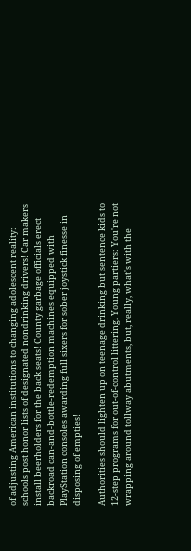of adjusting American institutions to changing adolescent reality: schools post honor lists of designated nondrinking drivers! Car makers install beerholders for the back seats! County garbage officials erect backroad can-and-bottle-redemption machines equipped with PlayStation consoles awarding full sixers for sober joystick finesse in disposing of empties!

Authorities should lighten up on teenage drinking but sentence kids to 12-step programs for out-of-control littering. Young partiers: You're not wrapping around tollway abutments, but, really, what's with the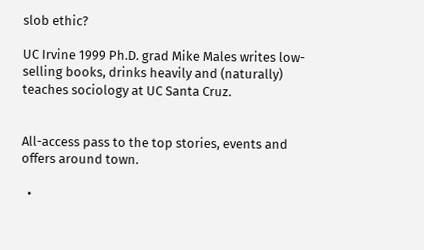slob ethic?

UC Irvine 1999 Ph.D. grad Mike Males writes low-selling books, drinks heavily and (naturally) teaches sociology at UC Santa Cruz.


All-access pass to the top stories, events and offers around town.

  •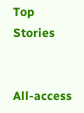Top Stories


All-access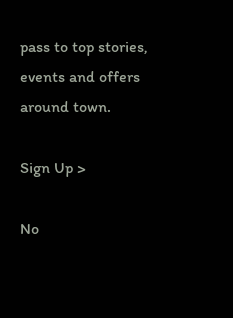pass to top stories, events and offers around town.

Sign Up >

No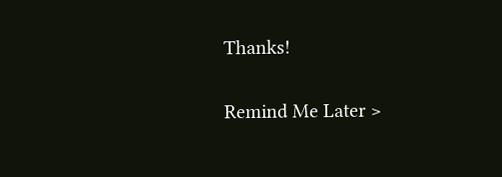Thanks!

Remind Me Later >